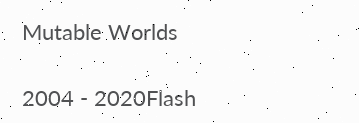Mutable Worlds

2004 - 2020Flash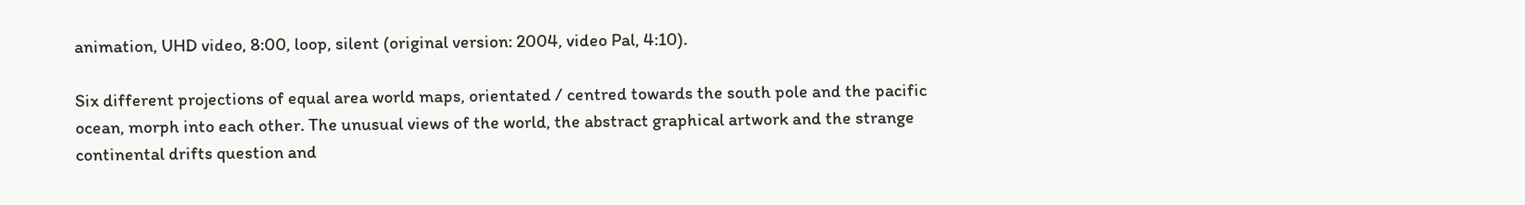animation, UHD video, 8:00, loop, silent (original version: 2004, video Pal, 4:10).

Six different projections of equal area world maps, orientated / centred towards the south pole and the pacific ocean, morph into each other. The unusual views of the world, the abstract graphical artwork and the strange continental drifts question and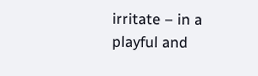irritate – in a playful and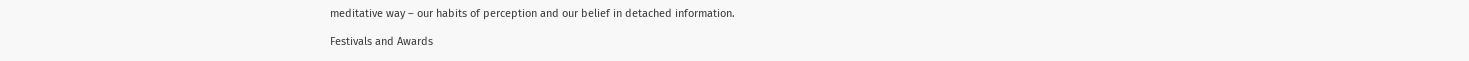meditative way – our habits of perception and our belief in detached information.

Festivals and Awards